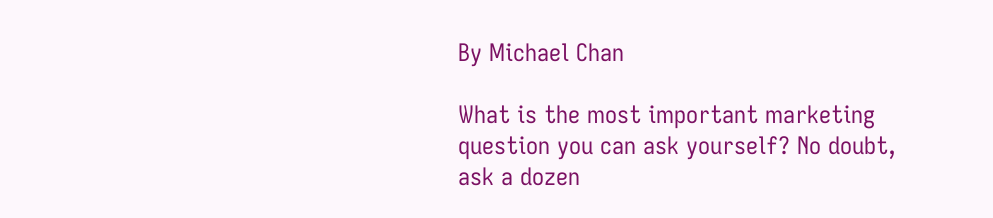By Michael Chan

What is the most important marketing question you can ask yourself? No doubt, ask a dozen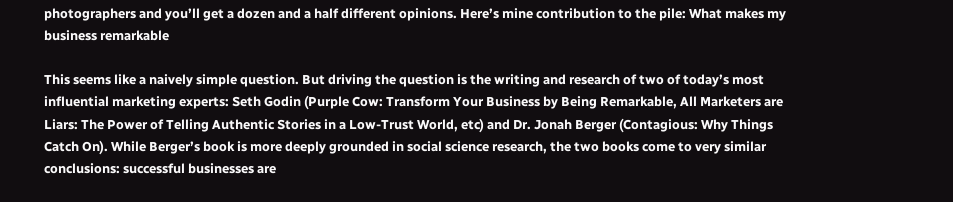photographers and you’ll get a dozen and a half different opinions. Here’s mine contribution to the pile: What makes my business remarkable

This seems like a naively simple question. But driving the question is the writing and research of two of today’s most influential marketing experts: Seth Godin (Purple Cow: Transform Your Business by Being Remarkable, All Marketers are Liars: The Power of Telling Authentic Stories in a Low-Trust World, etc) and Dr. Jonah Berger (Contagious: Why Things Catch On). While Berger’s book is more deeply grounded in social science research, the two books come to very similar conclusions: successful businesses are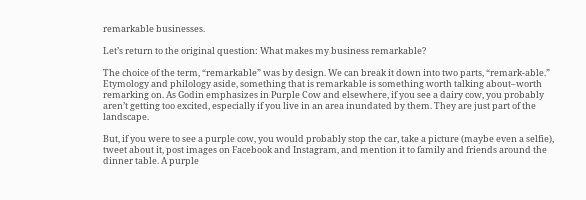remarkable businesses.

Let’s return to the original question: What makes my business remarkable?

The choice of the term, “remarkable” was by design. We can break it down into two parts, “remark-able.” Etymology and philology aside, something that is remarkable is something worth talking about–worth remarking on. As Godin emphasizes in Purple Cow and elsewhere, if you see a dairy cow, you probably aren’t getting too excited, especially if you live in an area inundated by them. They are just part of the landscape.

But, if you were to see a purple cow, you would probably stop the car, take a picture (maybe even a selfie), tweet about it, post images on Facebook and Instagram, and mention it to family and friends around the dinner table. A purple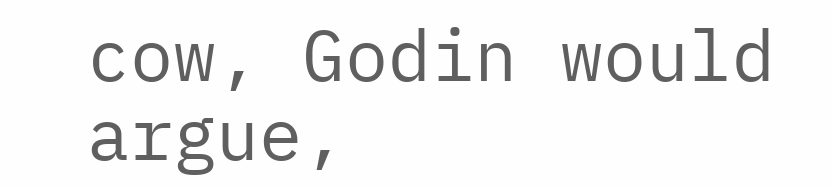cow, Godin would argue,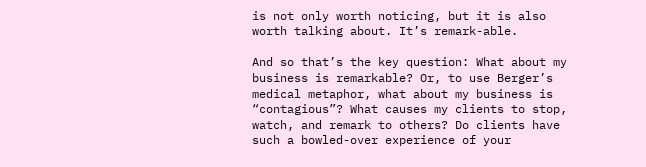is not only worth noticing, but it is also worth talking about. It’s remark-able.

And so that’s the key question: What about my business is remarkable? Or, to use Berger’s medical metaphor, what about my business is “contagious”? What causes my clients to stop, watch, and remark to others? Do clients have such a bowled-over experience of your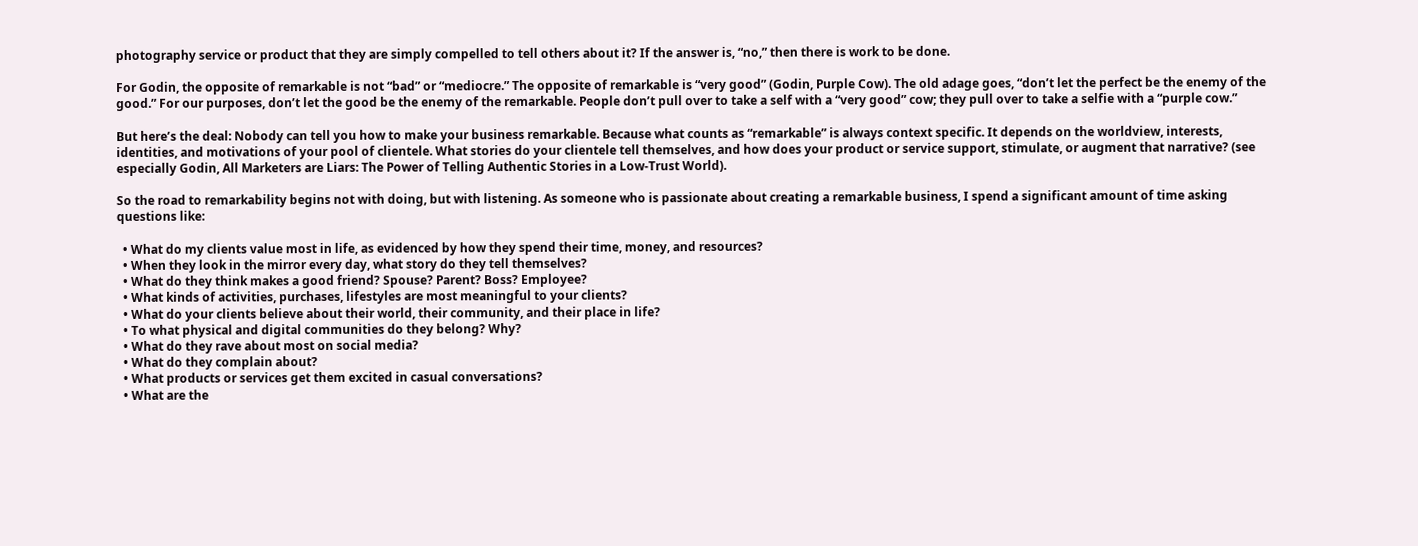photography service or product that they are simply compelled to tell others about it? If the answer is, “no,” then there is work to be done.

For Godin, the opposite of remarkable is not “bad” or “mediocre.” The opposite of remarkable is “very good” (Godin, Purple Cow). The old adage goes, “don’t let the perfect be the enemy of the good.” For our purposes, don’t let the good be the enemy of the remarkable. People don’t pull over to take a self with a “very good” cow; they pull over to take a selfie with a “purple cow.”

But here’s the deal: Nobody can tell you how to make your business remarkable. Because what counts as “remarkable” is always context specific. It depends on the worldview, interests, identities, and motivations of your pool of clientele. What stories do your clientele tell themselves, and how does your product or service support, stimulate, or augment that narrative? (see especially Godin, All Marketers are Liars: The Power of Telling Authentic Stories in a Low-Trust World).

So the road to remarkability begins not with doing, but with listening. As someone who is passionate about creating a remarkable business, I spend a significant amount of time asking questions like:

  • What do my clients value most in life, as evidenced by how they spend their time, money, and resources?
  • When they look in the mirror every day, what story do they tell themselves?
  • What do they think makes a good friend? Spouse? Parent? Boss? Employee?
  • What kinds of activities, purchases, lifestyles are most meaningful to your clients?
  • What do your clients believe about their world, their community, and their place in life?
  • To what physical and digital communities do they belong? Why?
  • What do they rave about most on social media?
  • What do they complain about?
  • What products or services get them excited in casual conversations?
  • What are the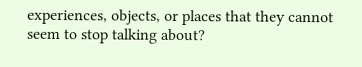experiences, objects, or places that they cannot seem to stop talking about?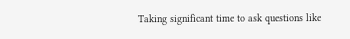Taking significant time to ask questions like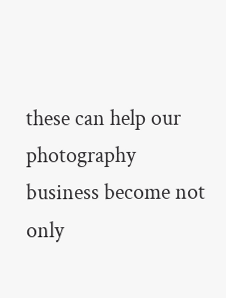these can help our photography business become not only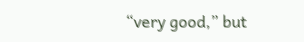“very good,” but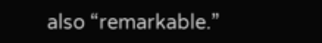also “remarkable.”